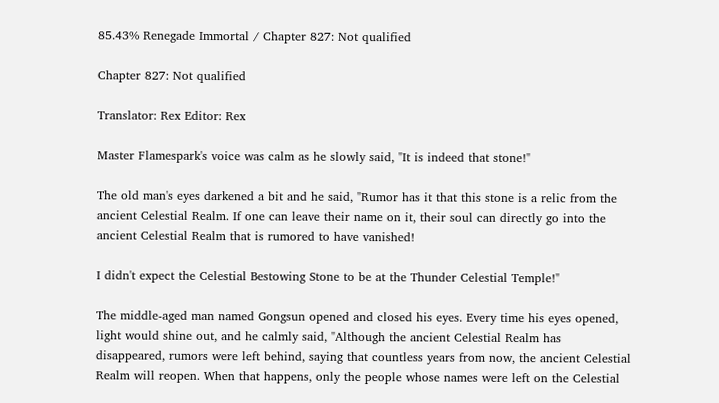85.43% Renegade Immortal / Chapter 827: Not qualified

Chapter 827: Not qualified

Translator: Rex Editor: Rex

Master Flamespark's voice was calm as he slowly said, "It is indeed that stone!"

The old man's eyes darkened a bit and he said, "Rumor has it that this stone is a relic from the ancient Celestial Realm. If one can leave their name on it, their soul can directly go into the ancient Celestial Realm that is rumored to have vanished!

I didn't expect the Celestial Bestowing Stone to be at the Thunder Celestial Temple!"

The middle-aged man named Gongsun opened and closed his eyes. Every time his eyes opened, light would shine out, and he calmly said, "Although the ancient Celestial Realm has disappeared, rumors were left behind, saying that countless years from now, the ancient Celestial Realm will reopen. When that happens, only the people whose names were left on the Celestial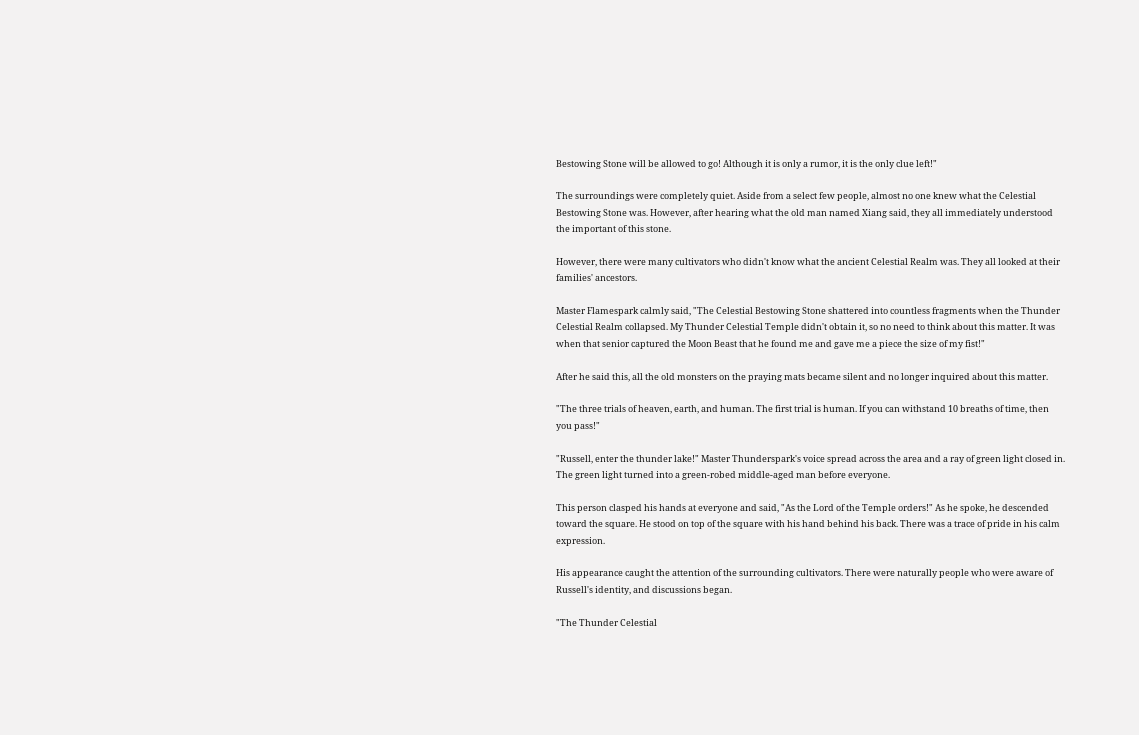Bestowing Stone will be allowed to go! Although it is only a rumor, it is the only clue left!"

The surroundings were completely quiet. Aside from a select few people, almost no one knew what the Celestial Bestowing Stone was. However, after hearing what the old man named Xiang said, they all immediately understood the important of this stone.

However, there were many cultivators who didn't know what the ancient Celestial Realm was. They all looked at their families' ancestors.

Master Flamespark calmly said, "The Celestial Bestowing Stone shattered into countless fragments when the Thunder Celestial Realm collapsed. My Thunder Celestial Temple didn't obtain it, so no need to think about this matter. It was when that senior captured the Moon Beast that he found me and gave me a piece the size of my fist!"

After he said this, all the old monsters on the praying mats became silent and no longer inquired about this matter.

"The three trials of heaven, earth, and human. The first trial is human. If you can withstand 10 breaths of time, then you pass!"

"Russell, enter the thunder lake!" Master Thunderspark's voice spread across the area and a ray of green light closed in. The green light turned into a green-robed middle-aged man before everyone.

This person clasped his hands at everyone and said, "As the Lord of the Temple orders!" As he spoke, he descended toward the square. He stood on top of the square with his hand behind his back. There was a trace of pride in his calm expression.

His appearance caught the attention of the surrounding cultivators. There were naturally people who were aware of Russell's identity, and discussions began.

"The Thunder Celestial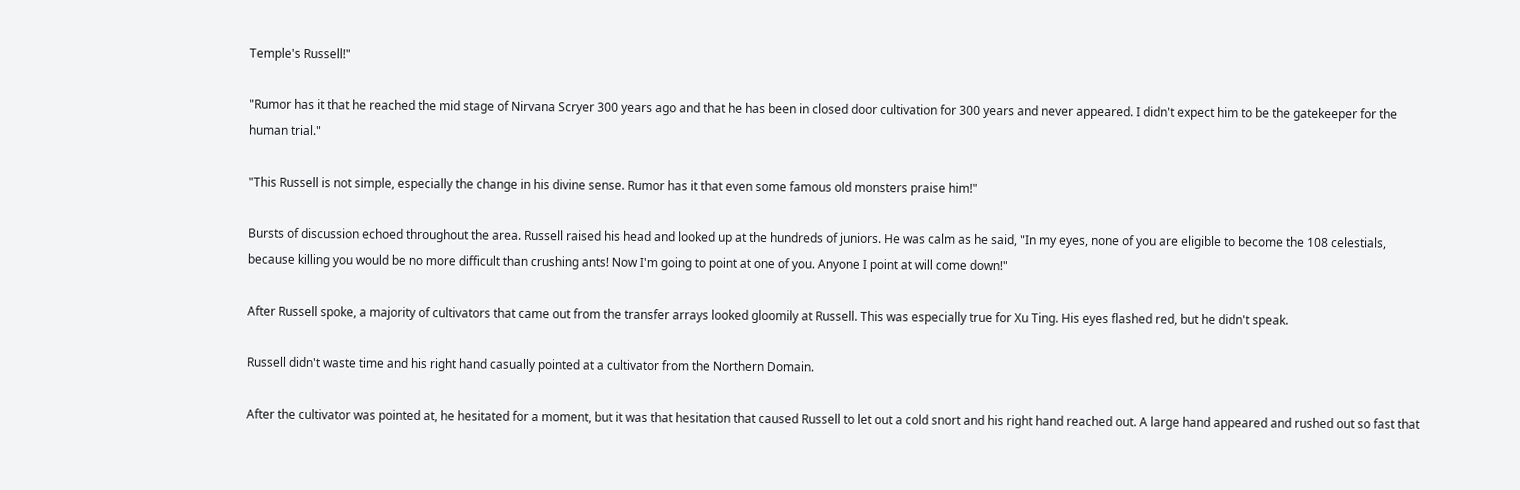Temple's Russell!"

"Rumor has it that he reached the mid stage of Nirvana Scryer 300 years ago and that he has been in closed door cultivation for 300 years and never appeared. I didn't expect him to be the gatekeeper for the human trial."

"This Russell is not simple, especially the change in his divine sense. Rumor has it that even some famous old monsters praise him!"

Bursts of discussion echoed throughout the area. Russell raised his head and looked up at the hundreds of juniors. He was calm as he said, "In my eyes, none of you are eligible to become the 108 celestials, because killing you would be no more difficult than crushing ants! Now I'm going to point at one of you. Anyone I point at will come down!"

After Russell spoke, a majority of cultivators that came out from the transfer arrays looked gloomily at Russell. This was especially true for Xu Ting. His eyes flashed red, but he didn't speak.

Russell didn't waste time and his right hand casually pointed at a cultivator from the Northern Domain.

After the cultivator was pointed at, he hesitated for a moment, but it was that hesitation that caused Russell to let out a cold snort and his right hand reached out. A large hand appeared and rushed out so fast that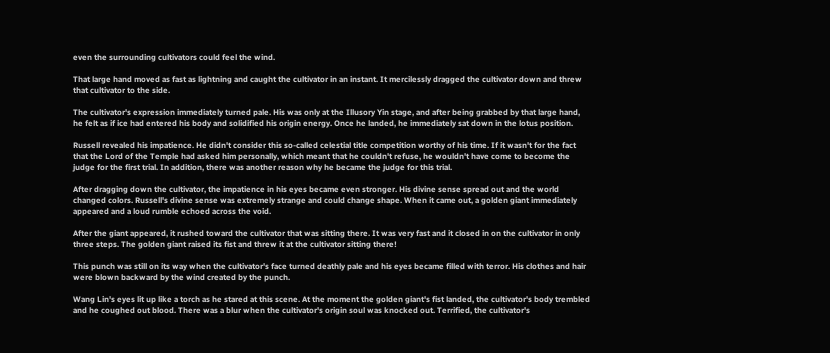even the surrounding cultivators could feel the wind.

That large hand moved as fast as lightning and caught the cultivator in an instant. It mercilessly dragged the cultivator down and threw that cultivator to the side.

The cultivator's expression immediately turned pale. His was only at the Illusory Yin stage, and after being grabbed by that large hand, he felt as if ice had entered his body and solidified his origin energy. Once he landed, he immediately sat down in the lotus position.

Russell revealed his impatience. He didn't consider this so-called celestial title competition worthy of his time. If it wasn't for the fact that the Lord of the Temple had asked him personally, which meant that he couldn't refuse, he wouldn't have come to become the judge for the first trial. In addition, there was another reason why he became the judge for this trial.

After dragging down the cultivator, the impatience in his eyes became even stronger. His divine sense spread out and the world changed colors. Russell's divine sense was extremely strange and could change shape. When it came out, a golden giant immediately appeared and a loud rumble echoed across the void.

After the giant appeared, it rushed toward the cultivator that was sitting there. It was very fast and it closed in on the cultivator in only three steps. The golden giant raised its fist and threw it at the cultivator sitting there!

This punch was still on its way when the cultivator's face turned deathly pale and his eyes became filled with terror. His clothes and hair were blown backward by the wind created by the punch.

Wang Lin's eyes lit up like a torch as he stared at this scene. At the moment the golden giant's fist landed, the cultivator's body trembled and he coughed out blood. There was a blur when the cultivator's origin soul was knocked out. Terrified, the cultivator's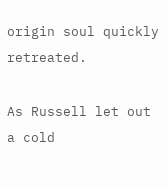origin soul quickly retreated.

As Russell let out a cold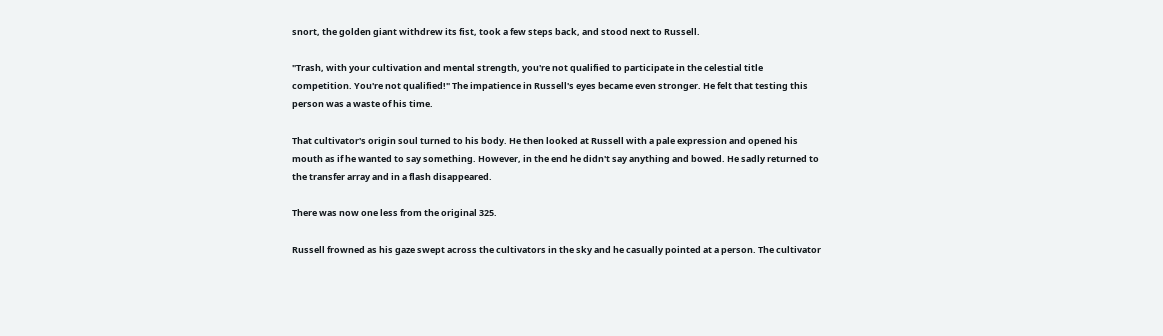snort, the golden giant withdrew its fist, took a few steps back, and stood next to Russell.

"Trash, with your cultivation and mental strength, you're not qualified to participate in the celestial title competition. You're not qualified!" The impatience in Russell's eyes became even stronger. He felt that testing this person was a waste of his time.

That cultivator's origin soul turned to his body. He then looked at Russell with a pale expression and opened his mouth as if he wanted to say something. However, in the end he didn't say anything and bowed. He sadly returned to the transfer array and in a flash disappeared.

There was now one less from the original 325.

Russell frowned as his gaze swept across the cultivators in the sky and he casually pointed at a person. The cultivator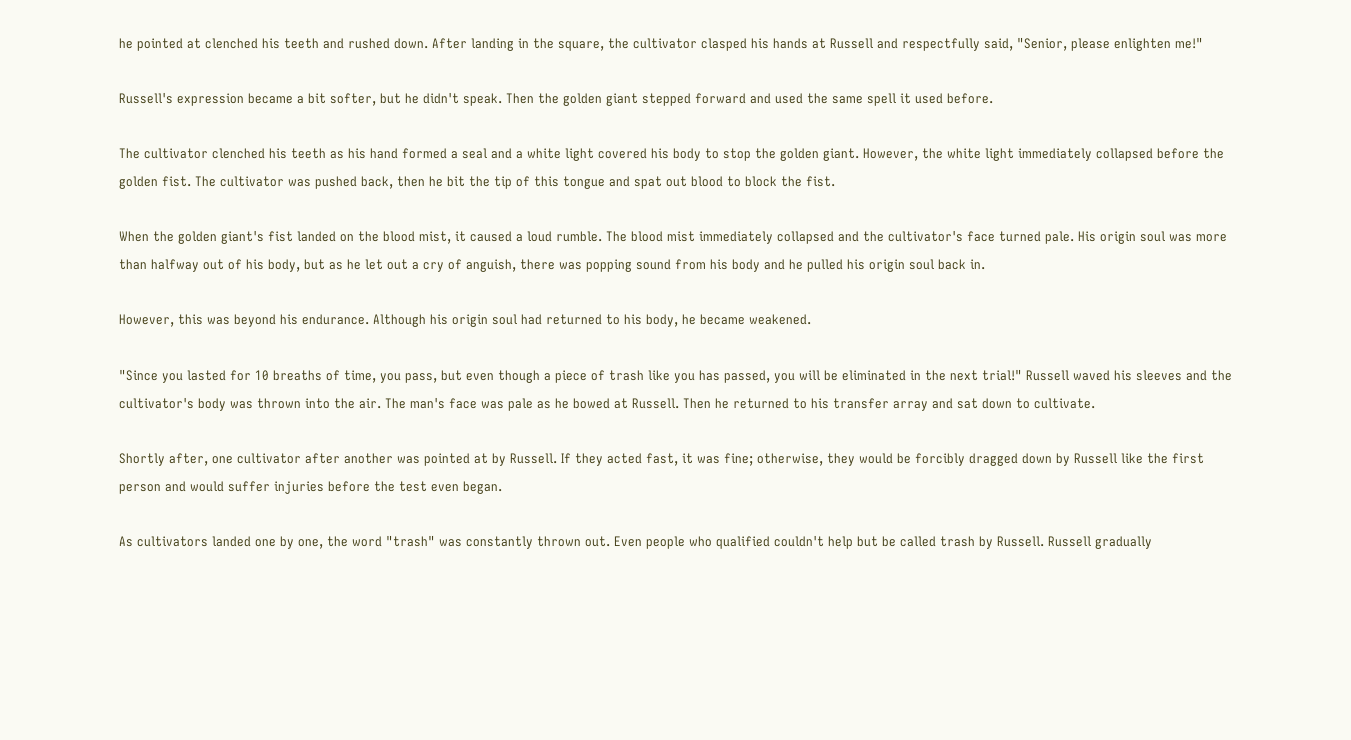he pointed at clenched his teeth and rushed down. After landing in the square, the cultivator clasped his hands at Russell and respectfully said, "Senior, please enlighten me!"

Russell's expression became a bit softer, but he didn't speak. Then the golden giant stepped forward and used the same spell it used before.

The cultivator clenched his teeth as his hand formed a seal and a white light covered his body to stop the golden giant. However, the white light immediately collapsed before the golden fist. The cultivator was pushed back, then he bit the tip of this tongue and spat out blood to block the fist.

When the golden giant's fist landed on the blood mist, it caused a loud rumble. The blood mist immediately collapsed and the cultivator's face turned pale. His origin soul was more than halfway out of his body, but as he let out a cry of anguish, there was popping sound from his body and he pulled his origin soul back in.

However, this was beyond his endurance. Although his origin soul had returned to his body, he became weakened.

"Since you lasted for 10 breaths of time, you pass, but even though a piece of trash like you has passed, you will be eliminated in the next trial!" Russell waved his sleeves and the cultivator's body was thrown into the air. The man's face was pale as he bowed at Russell. Then he returned to his transfer array and sat down to cultivate.

Shortly after, one cultivator after another was pointed at by Russell. If they acted fast, it was fine; otherwise, they would be forcibly dragged down by Russell like the first person and would suffer injuries before the test even began.

As cultivators landed one by one, the word "trash" was constantly thrown out. Even people who qualified couldn't help but be called trash by Russell. Russell gradually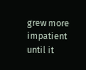grew more impatient until it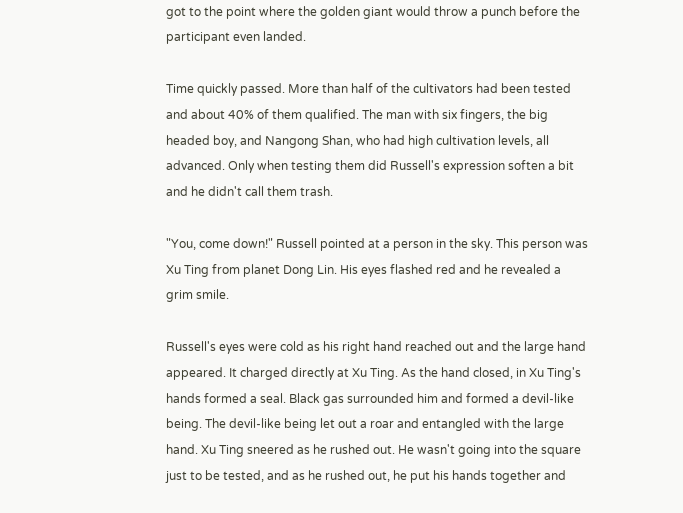got to the point where the golden giant would throw a punch before the participant even landed.

Time quickly passed. More than half of the cultivators had been tested and about 40% of them qualified. The man with six fingers, the big headed boy, and Nangong Shan, who had high cultivation levels, all advanced. Only when testing them did Russell's expression soften a bit and he didn't call them trash.

"You, come down!" Russell pointed at a person in the sky. This person was Xu Ting from planet Dong Lin. His eyes flashed red and he revealed a grim smile.

Russell's eyes were cold as his right hand reached out and the large hand appeared. It charged directly at Xu Ting. As the hand closed, in Xu Ting's hands formed a seal. Black gas surrounded him and formed a devil-like being. The devil-like being let out a roar and entangled with the large hand. Xu Ting sneered as he rushed out. He wasn't going into the square just to be tested, and as he rushed out, he put his hands together and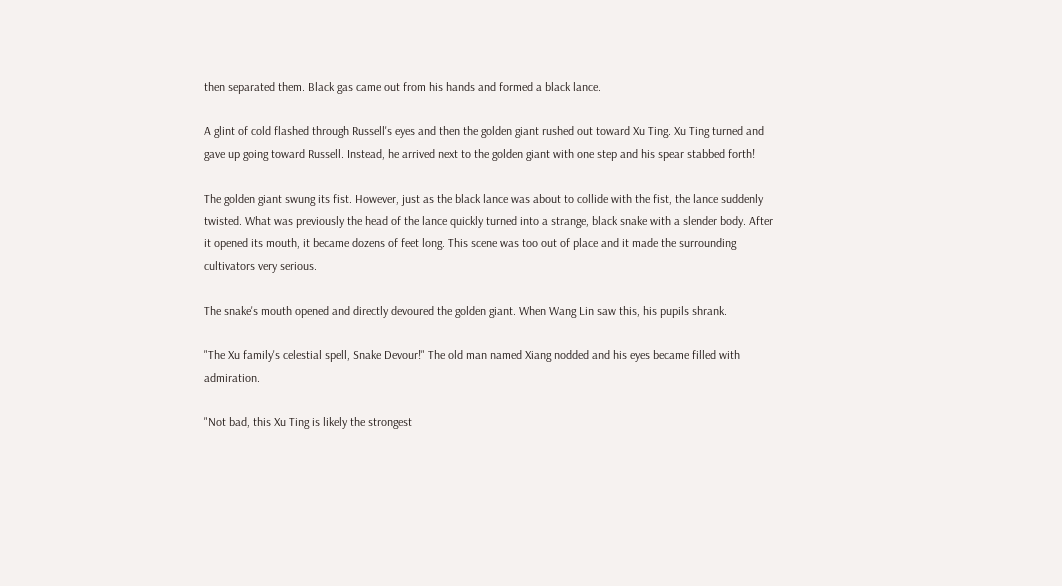then separated them. Black gas came out from his hands and formed a black lance.

A glint of cold flashed through Russell's eyes and then the golden giant rushed out toward Xu Ting. Xu Ting turned and gave up going toward Russell. Instead, he arrived next to the golden giant with one step and his spear stabbed forth!

The golden giant swung its fist. However, just as the black lance was about to collide with the fist, the lance suddenly twisted. What was previously the head of the lance quickly turned into a strange, black snake with a slender body. After it opened its mouth, it became dozens of feet long. This scene was too out of place and it made the surrounding cultivators very serious.

The snake's mouth opened and directly devoured the golden giant. When Wang Lin saw this, his pupils shrank.

"The Xu family's celestial spell, Snake Devour!" The old man named Xiang nodded and his eyes became filled with admiration.

"Not bad, this Xu Ting is likely the strongest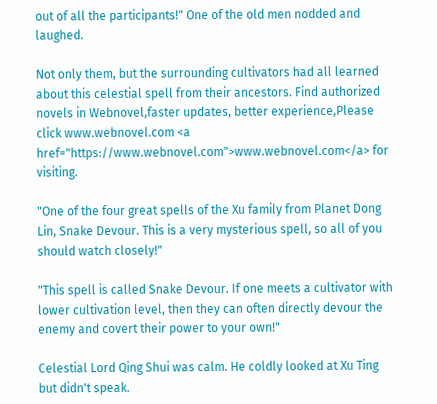out of all the participants!" One of the old men nodded and laughed.

Not only them, but the surrounding cultivators had all learned about this celestial spell from their ancestors. Find authorized novels in Webnovel,faster updates, better experience,Please click www.webnovel.com <a href="https://www.webnovel.com">www.webnovel.com</a> for visiting.

"One of the four great spells of the Xu family from Planet Dong Lin, Snake Devour. This is a very mysterious spell, so all of you should watch closely!"

"This spell is called Snake Devour. If one meets a cultivator with lower cultivation level, then they can often directly devour the enemy and covert their power to your own!"

Celestial Lord Qing Shui was calm. He coldly looked at Xu Ting but didn't speak.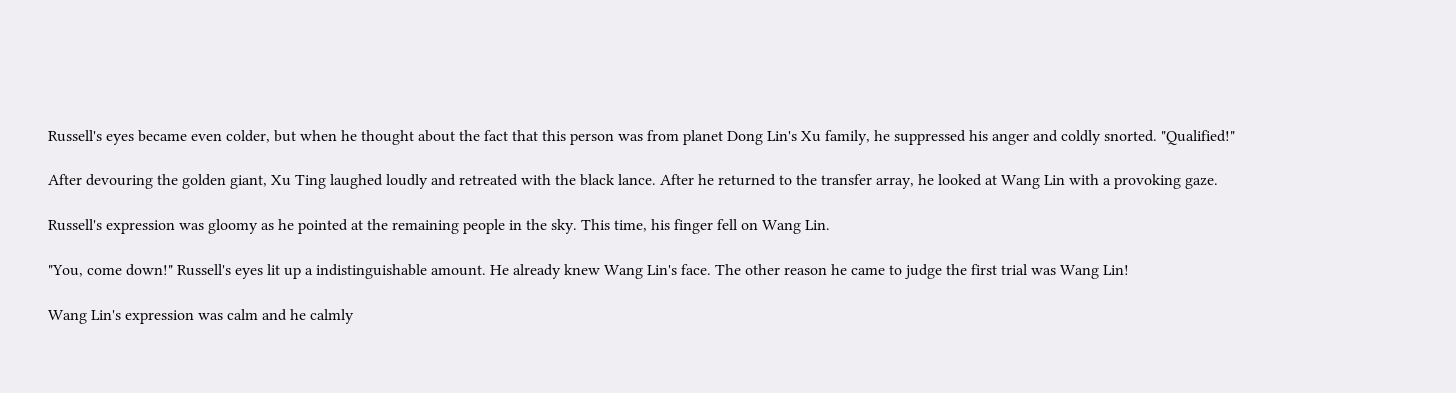Russell's eyes became even colder, but when he thought about the fact that this person was from planet Dong Lin's Xu family, he suppressed his anger and coldly snorted. "Qualified!"

After devouring the golden giant, Xu Ting laughed loudly and retreated with the black lance. After he returned to the transfer array, he looked at Wang Lin with a provoking gaze.

Russell's expression was gloomy as he pointed at the remaining people in the sky. This time, his finger fell on Wang Lin.

"You, come down!" Russell's eyes lit up a indistinguishable amount. He already knew Wang Lin's face. The other reason he came to judge the first trial was Wang Lin!

Wang Lin's expression was calm and he calmly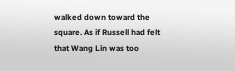walked down toward the square. As if Russell had felt that Wang Lin was too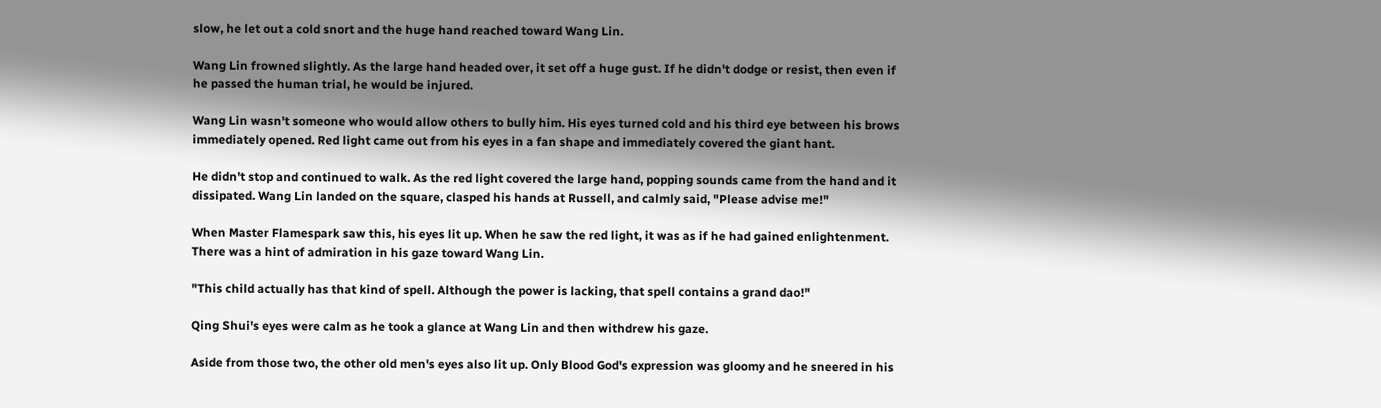slow, he let out a cold snort and the huge hand reached toward Wang Lin.

Wang Lin frowned slightly. As the large hand headed over, it set off a huge gust. If he didn't dodge or resist, then even if he passed the human trial, he would be injured.

Wang Lin wasn't someone who would allow others to bully him. His eyes turned cold and his third eye between his brows immediately opened. Red light came out from his eyes in a fan shape and immediately covered the giant hant.

He didn't stop and continued to walk. As the red light covered the large hand, popping sounds came from the hand and it dissipated. Wang Lin landed on the square, clasped his hands at Russell, and calmly said, "Please advise me!"

When Master Flamespark saw this, his eyes lit up. When he saw the red light, it was as if he had gained enlightenment. There was a hint of admiration in his gaze toward Wang Lin.

"This child actually has that kind of spell. Although the power is lacking, that spell contains a grand dao!"

Qing Shui's eyes were calm as he took a glance at Wang Lin and then withdrew his gaze.

Aside from those two, the other old men's eyes also lit up. Only Blood God's expression was gloomy and he sneered in his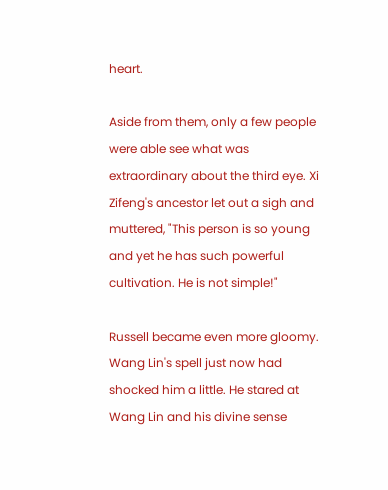heart.

Aside from them, only a few people were able see what was extraordinary about the third eye. Xi Zifeng's ancestor let out a sigh and muttered, "This person is so young and yet he has such powerful cultivation. He is not simple!"

Russell became even more gloomy. Wang Lin's spell just now had shocked him a little. He stared at Wang Lin and his divine sense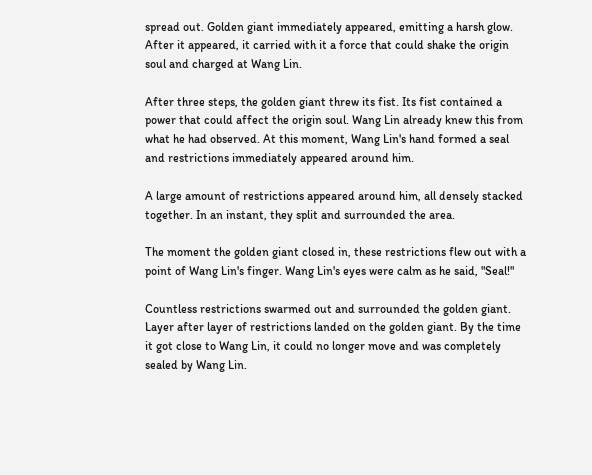spread out. Golden giant immediately appeared, emitting a harsh glow. After it appeared, it carried with it a force that could shake the origin soul and charged at Wang Lin.

After three steps, the golden giant threw its fist. Its fist contained a power that could affect the origin soul. Wang Lin already knew this from what he had observed. At this moment, Wang Lin's hand formed a seal and restrictions immediately appeared around him.

A large amount of restrictions appeared around him, all densely stacked together. In an instant, they split and surrounded the area.

The moment the golden giant closed in, these restrictions flew out with a point of Wang Lin's finger. Wang Lin's eyes were calm as he said, "Seal!"

Countless restrictions swarmed out and surrounded the golden giant. Layer after layer of restrictions landed on the golden giant. By the time it got close to Wang Lin, it could no longer move and was completely sealed by Wang Lin.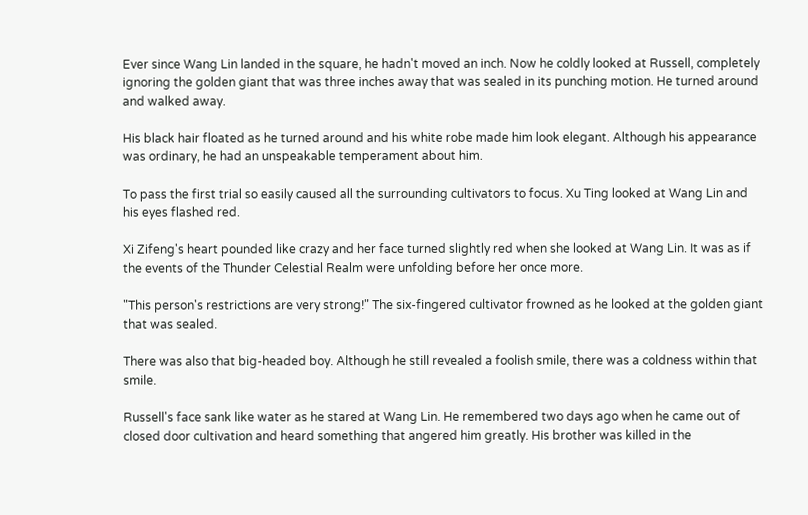Ever since Wang Lin landed in the square, he hadn't moved an inch. Now he coldly looked at Russell, completely ignoring the golden giant that was three inches away that was sealed in its punching motion. He turned around and walked away.

His black hair floated as he turned around and his white robe made him look elegant. Although his appearance was ordinary, he had an unspeakable temperament about him.

To pass the first trial so easily caused all the surrounding cultivators to focus. Xu Ting looked at Wang Lin and his eyes flashed red.

Xi Zifeng's heart pounded like crazy and her face turned slightly red when she looked at Wang Lin. It was as if the events of the Thunder Celestial Realm were unfolding before her once more.

"This person's restrictions are very strong!" The six-fingered cultivator frowned as he looked at the golden giant that was sealed.

There was also that big-headed boy. Although he still revealed a foolish smile, there was a coldness within that smile.

Russell's face sank like water as he stared at Wang Lin. He remembered two days ago when he came out of closed door cultivation and heard something that angered him greatly. His brother was killed in the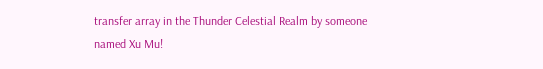transfer array in the Thunder Celestial Realm by someone named Xu Mu!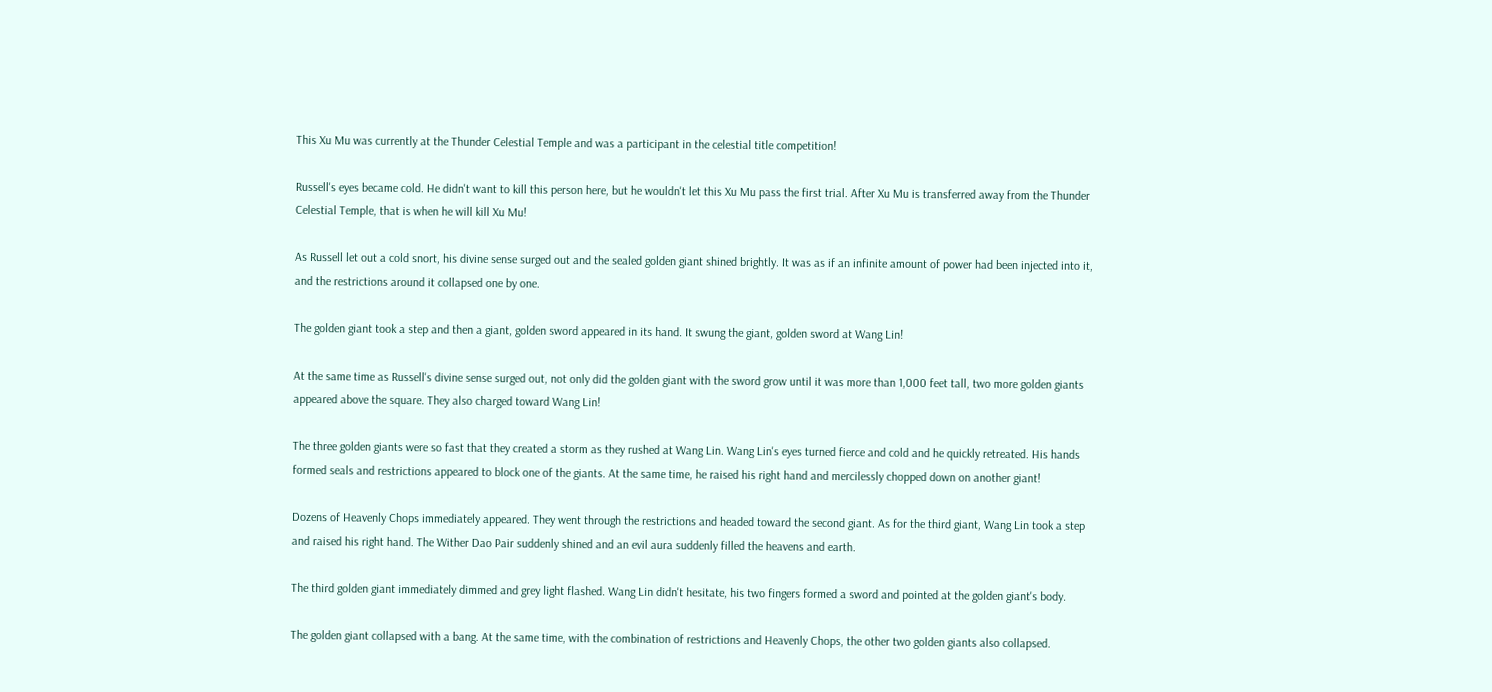This Xu Mu was currently at the Thunder Celestial Temple and was a participant in the celestial title competition!

Russell's eyes became cold. He didn't want to kill this person here, but he wouldn't let this Xu Mu pass the first trial. After Xu Mu is transferred away from the Thunder Celestial Temple, that is when he will kill Xu Mu!

As Russell let out a cold snort, his divine sense surged out and the sealed golden giant shined brightly. It was as if an infinite amount of power had been injected into it, and the restrictions around it collapsed one by one.

The golden giant took a step and then a giant, golden sword appeared in its hand. It swung the giant, golden sword at Wang Lin!

At the same time as Russell's divine sense surged out, not only did the golden giant with the sword grow until it was more than 1,000 feet tall, two more golden giants appeared above the square. They also charged toward Wang Lin!

The three golden giants were so fast that they created a storm as they rushed at Wang Lin. Wang Lin's eyes turned fierce and cold and he quickly retreated. His hands formed seals and restrictions appeared to block one of the giants. At the same time, he raised his right hand and mercilessly chopped down on another giant!

Dozens of Heavenly Chops immediately appeared. They went through the restrictions and headed toward the second giant. As for the third giant, Wang Lin took a step and raised his right hand. The Wither Dao Pair suddenly shined and an evil aura suddenly filled the heavens and earth.

The third golden giant immediately dimmed and grey light flashed. Wang Lin didn't hesitate, his two fingers formed a sword and pointed at the golden giant's body.

The golden giant collapsed with a bang. At the same time, with the combination of restrictions and Heavenly Chops, the other two golden giants also collapsed.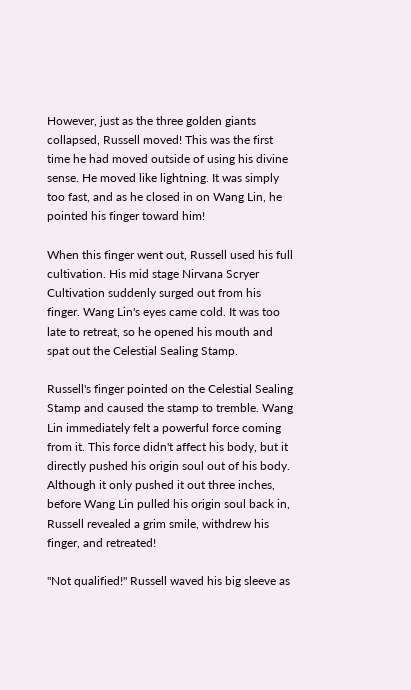However, just as the three golden giants collapsed, Russell moved! This was the first time he had moved outside of using his divine sense. He moved like lightning. It was simply too fast, and as he closed in on Wang Lin, he pointed his finger toward him!

When this finger went out, Russell used his full cultivation. His mid stage Nirvana Scryer Cultivation suddenly surged out from his finger. Wang Lin's eyes came cold. It was too late to retreat, so he opened his mouth and spat out the Celestial Sealing Stamp.

Russell's finger pointed on the Celestial Sealing Stamp and caused the stamp to tremble. Wang Lin immediately felt a powerful force coming from it. This force didn't affect his body, but it directly pushed his origin soul out of his body. Although it only pushed it out three inches, before Wang Lin pulled his origin soul back in, Russell revealed a grim smile, withdrew his finger, and retreated!

"Not qualified!" Russell waved his big sleeve as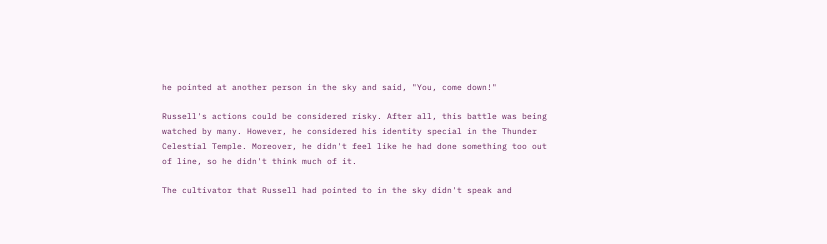he pointed at another person in the sky and said, "You, come down!"

Russell's actions could be considered risky. After all, this battle was being watched by many. However, he considered his identity special in the Thunder Celestial Temple. Moreover, he didn't feel like he had done something too out of line, so he didn't think much of it.

The cultivator that Russell had pointed to in the sky didn't speak and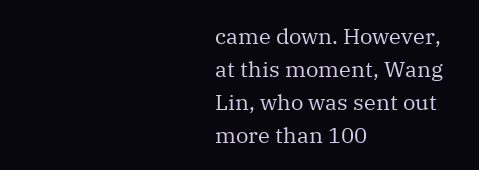came down. However, at this moment, Wang Lin, who was sent out more than 100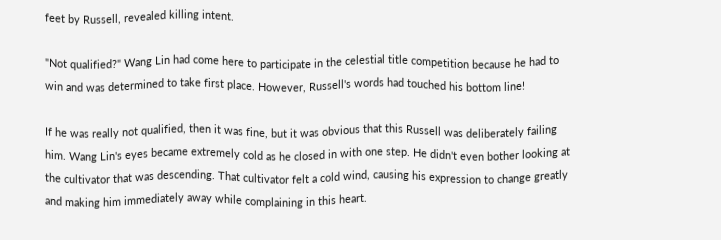feet by Russell, revealed killing intent.

"Not qualified?" Wang Lin had come here to participate in the celestial title competition because he had to win and was determined to take first place. However, Russell's words had touched his bottom line!

If he was really not qualified, then it was fine, but it was obvious that this Russell was deliberately failing him. Wang Lin's eyes became extremely cold as he closed in with one step. He didn't even bother looking at the cultivator that was descending. That cultivator felt a cold wind, causing his expression to change greatly and making him immediately away while complaining in this heart.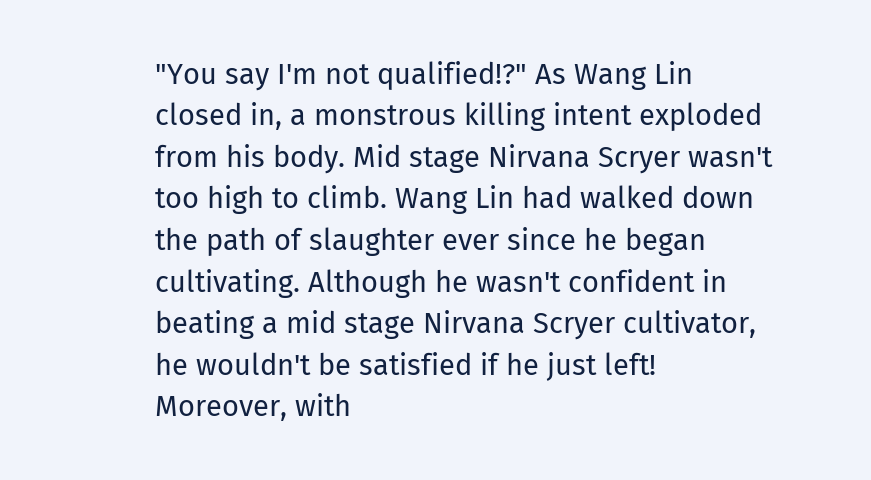"You say I'm not qualified!?" As Wang Lin closed in, a monstrous killing intent exploded from his body. Mid stage Nirvana Scryer wasn't too high to climb. Wang Lin had walked down the path of slaughter ever since he began cultivating. Although he wasn't confident in beating a mid stage Nirvana Scryer cultivator, he wouldn't be satisfied if he just left! Moreover, with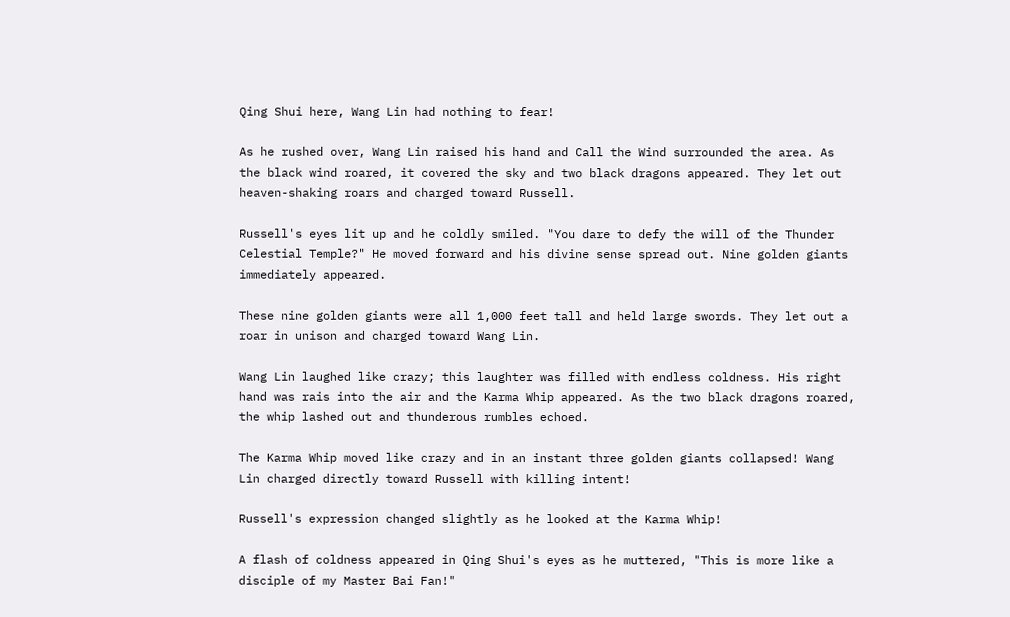Qing Shui here, Wang Lin had nothing to fear!

As he rushed over, Wang Lin raised his hand and Call the Wind surrounded the area. As the black wind roared, it covered the sky and two black dragons appeared. They let out heaven-shaking roars and charged toward Russell.

Russell's eyes lit up and he coldly smiled. "You dare to defy the will of the Thunder Celestial Temple?" He moved forward and his divine sense spread out. Nine golden giants immediately appeared.

These nine golden giants were all 1,000 feet tall and held large swords. They let out a roar in unison and charged toward Wang Lin.

Wang Lin laughed like crazy; this laughter was filled with endless coldness. His right hand was rais into the air and the Karma Whip appeared. As the two black dragons roared, the whip lashed out and thunderous rumbles echoed.

The Karma Whip moved like crazy and in an instant three golden giants collapsed! Wang Lin charged directly toward Russell with killing intent!

Russell's expression changed slightly as he looked at the Karma Whip!

A flash of coldness appeared in Qing Shui's eyes as he muttered, "This is more like a disciple of my Master Bai Fan!"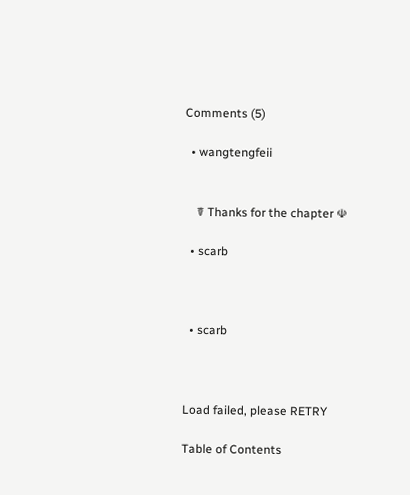Comments (5)

  • wangtengfeii


    ☤ Thanks for the chapter ☫

  • scarb



  • scarb



Load failed, please RETRY

Table of Contents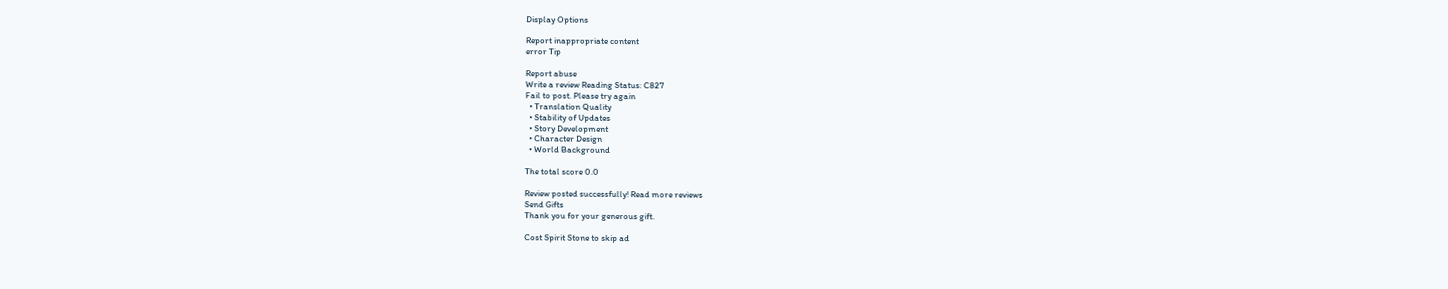Display Options

Report inappropriate content
error Tip

Report abuse
Write a review Reading Status: C827
Fail to post. Please try again
  • Translation Quality
  • Stability of Updates
  • Story Development
  • Character Design
  • World Background

The total score 0.0

Review posted successfully! Read more reviews
Send Gifts
Thank you for your generous gift.

Cost Spirit Stone to skip ad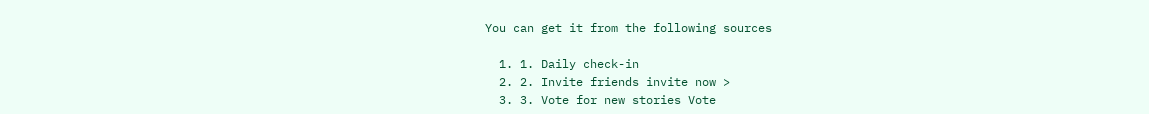You can get it from the following sources

  1. 1. Daily check-in
  2. 2. Invite friends invite now >
  3. 3. Vote for new stories Vote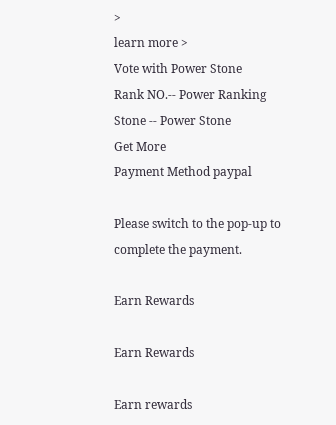>
learn more >
Vote with Power Stone
Rank NO.-- Power Ranking
Stone -- Power Stone
Get More
Payment Method paypal

Please switch to the pop-up to complete the payment.

Earn Rewards

Earn Rewards

Earn rewards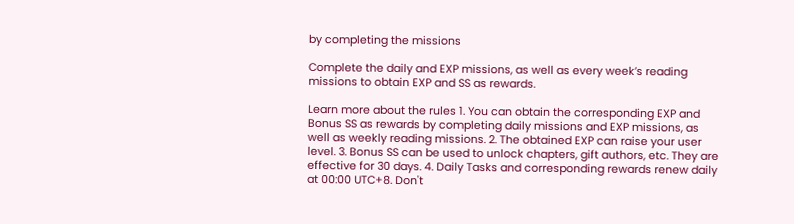by completing the missions

Complete the daily and EXP missions, as well as every week’s reading missions to obtain EXP and SS as rewards.

Learn more about the rules 1. You can obtain the corresponding EXP and Bonus SS as rewards by completing daily missions and EXP missions, as well as weekly reading missions. 2. The obtained EXP can raise your user level. 3. Bonus SS can be used to unlock chapters, gift authors, etc. They are effective for 30 days. 4. Daily Tasks and corresponding rewards renew daily at 00:00 UTC+8. Don't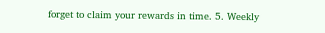forget to claim your rewards in time. 5. Weekly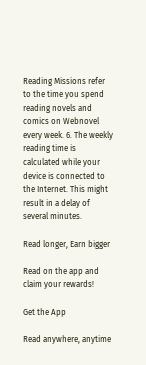Reading Missions refer to the time you spend reading novels and comics on Webnovel every week. 6. The weekly reading time is calculated while your device is connected to the Internet. This might result in a delay of several minutes.

Read longer, Earn bigger

Read on the app and claim your rewards!

Get the App

Read anywhere, anytime